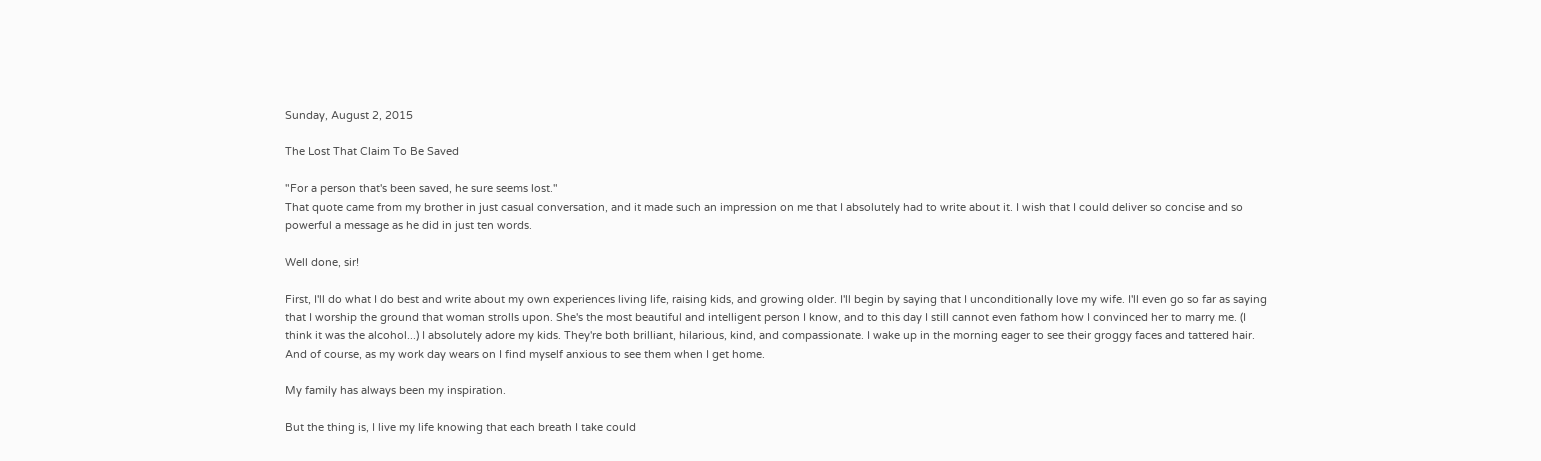Sunday, August 2, 2015

The Lost That Claim To Be Saved

"For a person that's been saved, he sure seems lost."
That quote came from my brother in just casual conversation, and it made such an impression on me that I absolutely had to write about it. I wish that I could deliver so concise and so powerful a message as he did in just ten words.

Well done, sir!

First, I'll do what I do best and write about my own experiences living life, raising kids, and growing older. I'll begin by saying that I unconditionally love my wife. I'll even go so far as saying that I worship the ground that woman strolls upon. She's the most beautiful and intelligent person I know, and to this day I still cannot even fathom how I convinced her to marry me. (I think it was the alcohol...) I absolutely adore my kids. They're both brilliant, hilarious, kind, and compassionate. I wake up in the morning eager to see their groggy faces and tattered hair. And of course, as my work day wears on I find myself anxious to see them when I get home.

My family has always been my inspiration.

But the thing is, I live my life knowing that each breath I take could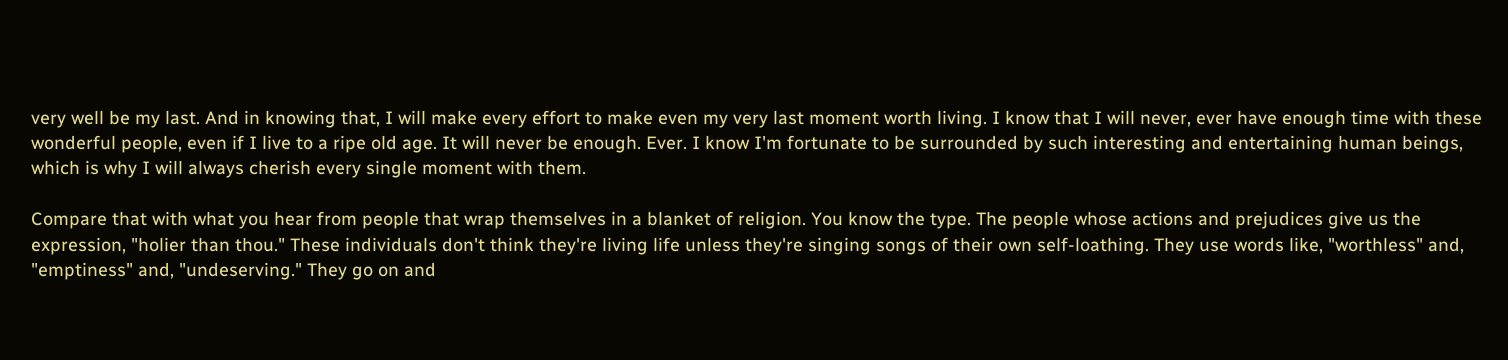very well be my last. And in knowing that, I will make every effort to make even my very last moment worth living. I know that I will never, ever have enough time with these wonderful people, even if I live to a ripe old age. It will never be enough. Ever. I know I'm fortunate to be surrounded by such interesting and entertaining human beings, which is why I will always cherish every single moment with them.

Compare that with what you hear from people that wrap themselves in a blanket of religion. You know the type. The people whose actions and prejudices give us the expression, "holier than thou." These individuals don't think they're living life unless they're singing songs of their own self-loathing. They use words like, "worthless" and, "emptiness" and, "undeserving." They go on and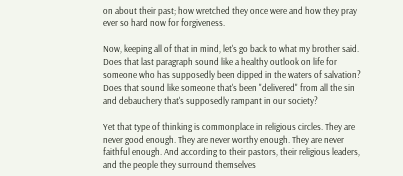on about their past; how wretched they once were and how they pray ever so hard now for forgiveness.

Now, keeping all of that in mind, let's go back to what my brother said. Does that last paragraph sound like a healthy outlook on life for someone who has supposedly been dipped in the waters of salvation? Does that sound like someone that's been "delivered" from all the sin and debauchery that's supposedly rampant in our society?

Yet that type of thinking is commonplace in religious circles. They are never good enough. They are never worthy enough. They are never faithful enough. And according to their pastors, their religious leaders, and the people they surround themselves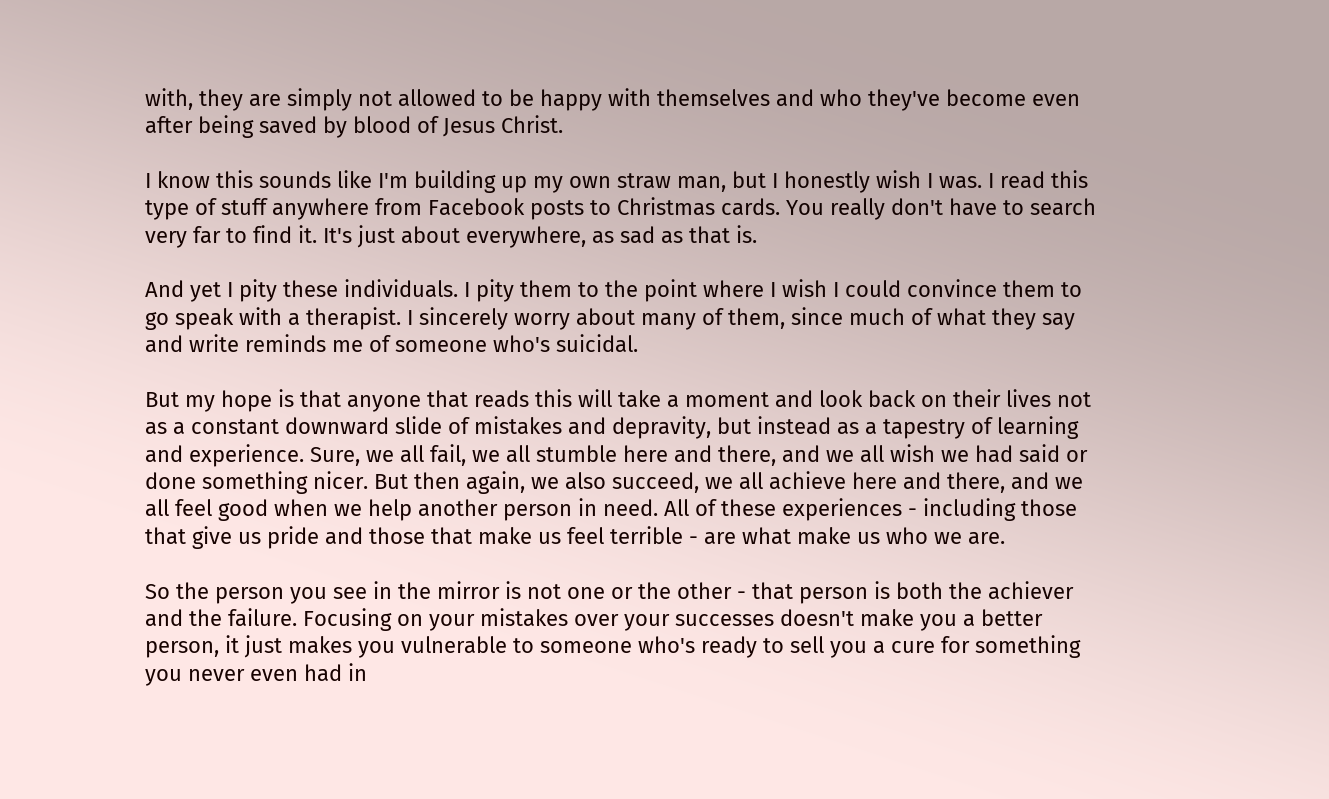with, they are simply not allowed to be happy with themselves and who they've become even after being saved by blood of Jesus Christ.

I know this sounds like I'm building up my own straw man, but I honestly wish I was. I read this type of stuff anywhere from Facebook posts to Christmas cards. You really don't have to search very far to find it. It's just about everywhere, as sad as that is.

And yet I pity these individuals. I pity them to the point where I wish I could convince them to go speak with a therapist. I sincerely worry about many of them, since much of what they say and write reminds me of someone who's suicidal.

But my hope is that anyone that reads this will take a moment and look back on their lives not as a constant downward slide of mistakes and depravity, but instead as a tapestry of learning and experience. Sure, we all fail, we all stumble here and there, and we all wish we had said or done something nicer. But then again, we also succeed, we all achieve here and there, and we all feel good when we help another person in need. All of these experiences - including those that give us pride and those that make us feel terrible - are what make us who we are.

So the person you see in the mirror is not one or the other - that person is both the achiever and the failure. Focusing on your mistakes over your successes doesn't make you a better person, it just makes you vulnerable to someone who's ready to sell you a cure for something you never even had in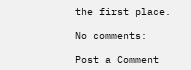the first place.

No comments:

Post a Comment